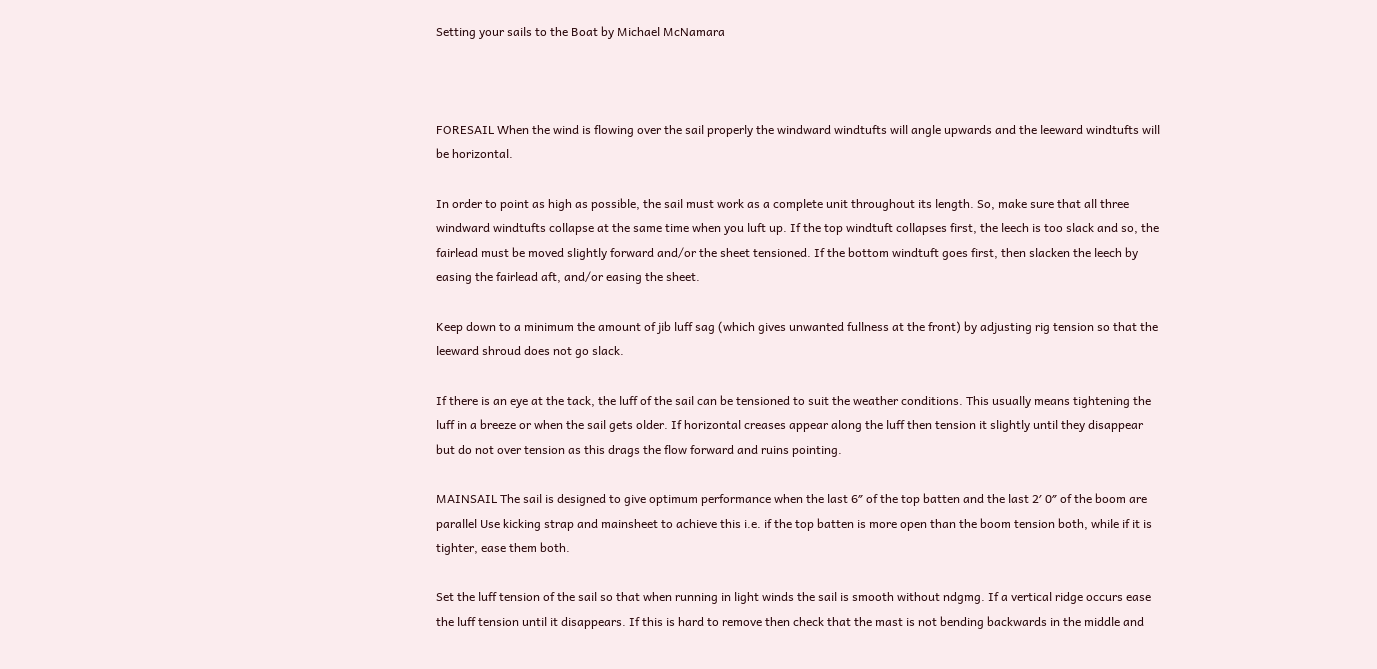Setting your sails to the Boat by Michael McNamara



FORESAIL When the wind is flowing over the sail properly the windward windtufts will angle upwards and the leeward windtufts will be horizontal.

In order to point as high as possible, the sail must work as a complete unit throughout its length. So, make sure that all three windward windtufts collapse at the same time when you luft up. If the top windtuft collapses first, the leech is too slack and so, the fairlead must be moved slightly forward and/or the sheet tensioned. If the bottom windtuft goes first, then slacken the leech by easing the fairlead aft, and/or easing the sheet.

Keep down to a minimum the amount of jib luff sag (which gives unwanted fullness at the front) by adjusting rig tension so that the leeward shroud does not go slack.

If there is an eye at the tack, the luff of the sail can be tensioned to suit the weather conditions. This usually means tightening the luff in a breeze or when the sail gets older. If horizontal creases appear along the luff then tension it slightly until they disappear but do not over tension as this drags the flow forward and ruins pointing.

MAINSAIL The sail is designed to give optimum performance when the last 6″ of the top batten and the last 2′ 0″ of the boom are parallel Use kicking strap and mainsheet to achieve this i.e. if the top batten is more open than the boom tension both, while if it is tighter, ease them both.

Set the luff tension of the sail so that when running in light winds the sail is smooth without ndgmg. If a vertical ridge occurs ease the luff tension until it disappears. If this is hard to remove then check that the mast is not bending backwards in the middle and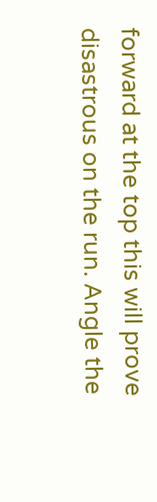forward at the top this will prove disastrous on the run. Angle the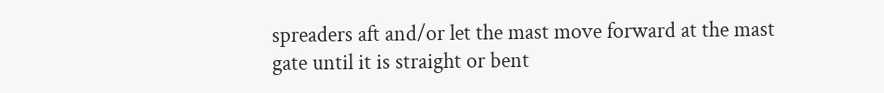spreaders aft and/or let the mast move forward at the mast gate until it is straight or bent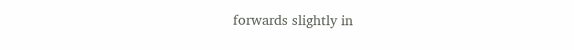forwards slightly in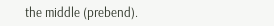the middle (prebend).